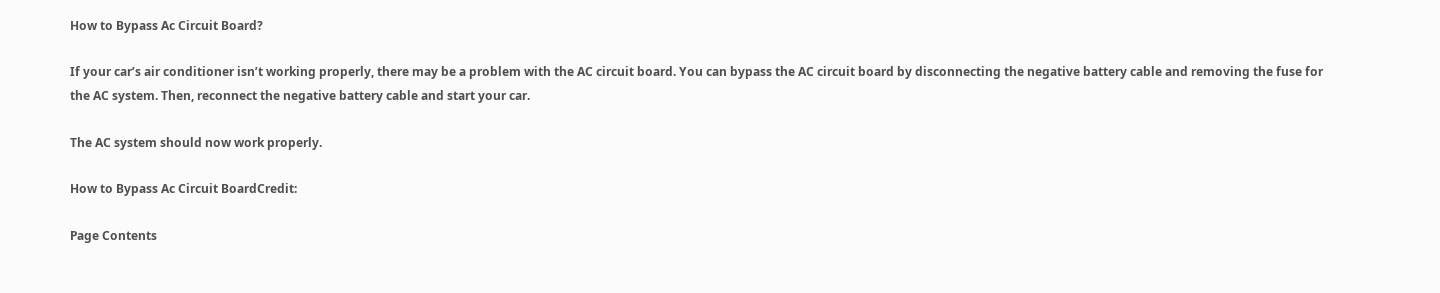How to Bypass Ac Circuit Board?

If your car’s air conditioner isn’t working properly, there may be a problem with the AC circuit board. You can bypass the AC circuit board by disconnecting the negative battery cable and removing the fuse for the AC system. Then, reconnect the negative battery cable and start your car.

The AC system should now work properly.

How to Bypass Ac Circuit BoardCredit:

Page Contents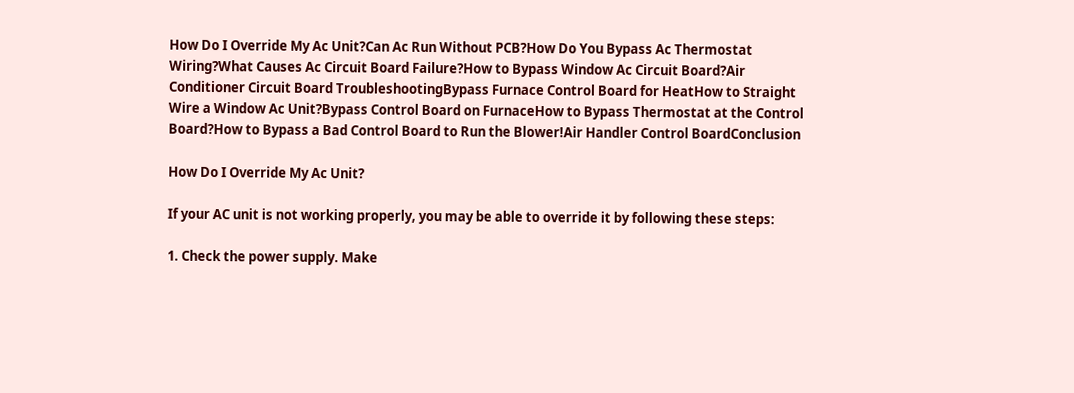How Do I Override My Ac Unit?Can Ac Run Without PCB?How Do You Bypass Ac Thermostat Wiring?What Causes Ac Circuit Board Failure?How to Bypass Window Ac Circuit Board?Air Conditioner Circuit Board TroubleshootingBypass Furnace Control Board for HeatHow to Straight Wire a Window Ac Unit?Bypass Control Board on FurnaceHow to Bypass Thermostat at the Control Board?How to Bypass a Bad Control Board to Run the Blower!Air Handler Control BoardConclusion

How Do I Override My Ac Unit?

If your AC unit is not working properly, you may be able to override it by following these steps:

1. Check the power supply. Make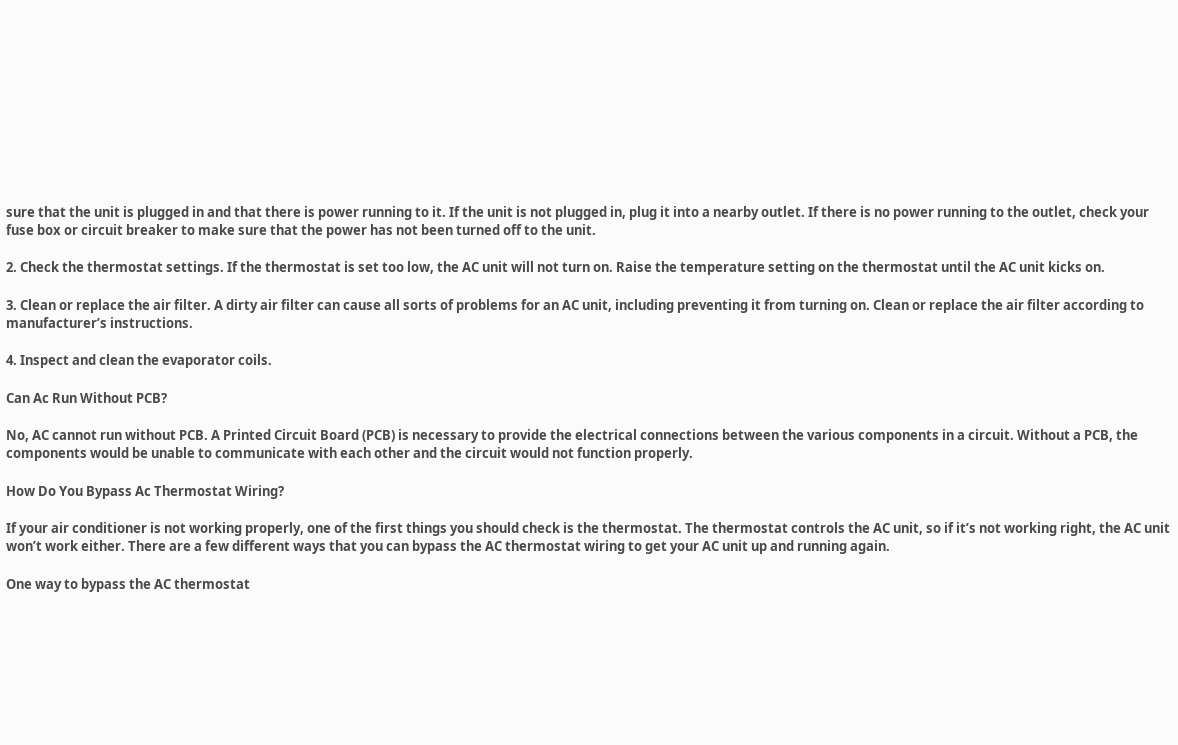sure that the unit is plugged in and that there is power running to it. If the unit is not plugged in, plug it into a nearby outlet. If there is no power running to the outlet, check your fuse box or circuit breaker to make sure that the power has not been turned off to the unit.

2. Check the thermostat settings. If the thermostat is set too low, the AC unit will not turn on. Raise the temperature setting on the thermostat until the AC unit kicks on.

3. Clean or replace the air filter. A dirty air filter can cause all sorts of problems for an AC unit, including preventing it from turning on. Clean or replace the air filter according to manufacturer’s instructions.

4. Inspect and clean the evaporator coils.

Can Ac Run Without PCB?

No, AC cannot run without PCB. A Printed Circuit Board (PCB) is necessary to provide the electrical connections between the various components in a circuit. Without a PCB, the components would be unable to communicate with each other and the circuit would not function properly.

How Do You Bypass Ac Thermostat Wiring?

If your air conditioner is not working properly, one of the first things you should check is the thermostat. The thermostat controls the AC unit, so if it’s not working right, the AC unit won’t work either. There are a few different ways that you can bypass the AC thermostat wiring to get your AC unit up and running again.

One way to bypass the AC thermostat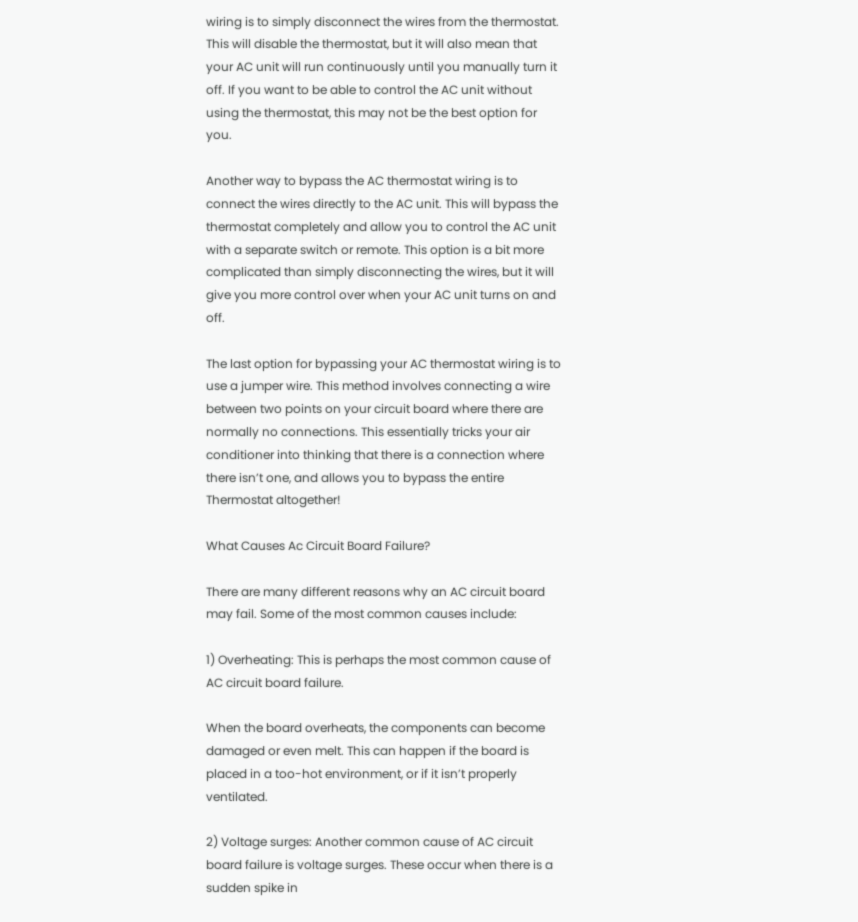wiring is to simply disconnect the wires from the thermostat. This will disable the thermostat, but it will also mean that your AC unit will run continuously until you manually turn it off. If you want to be able to control the AC unit without using the thermostat, this may not be the best option for you.

Another way to bypass the AC thermostat wiring is to connect the wires directly to the AC unit. This will bypass the thermostat completely and allow you to control the AC unit with a separate switch or remote. This option is a bit more complicated than simply disconnecting the wires, but it will give you more control over when your AC unit turns on and off.

The last option for bypassing your AC thermostat wiring is to use a jumper wire. This method involves connecting a wire between two points on your circuit board where there are normally no connections. This essentially tricks your air conditioner into thinking that there is a connection where there isn’t one, and allows you to bypass the entire Thermostat altogether!

What Causes Ac Circuit Board Failure?

There are many different reasons why an AC circuit board may fail. Some of the most common causes include:

1) Overheating: This is perhaps the most common cause of AC circuit board failure.

When the board overheats, the components can become damaged or even melt. This can happen if the board is placed in a too-hot environment, or if it isn’t properly ventilated.

2) Voltage surges: Another common cause of AC circuit board failure is voltage surges. These occur when there is a sudden spike in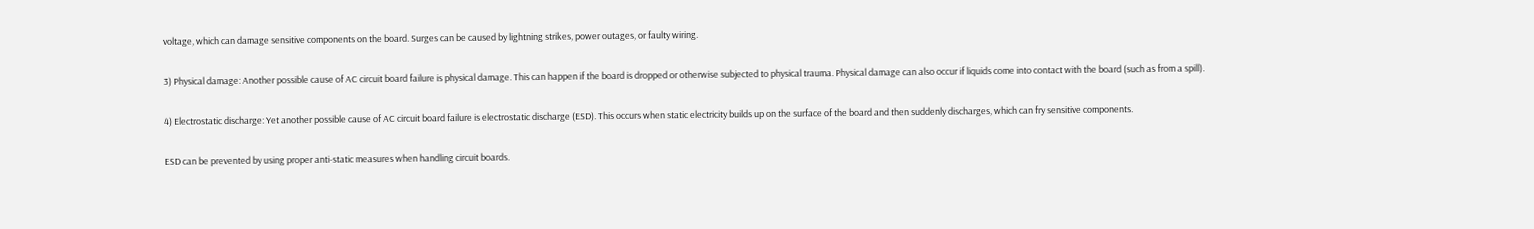voltage, which can damage sensitive components on the board. Surges can be caused by lightning strikes, power outages, or faulty wiring.

3) Physical damage: Another possible cause of AC circuit board failure is physical damage. This can happen if the board is dropped or otherwise subjected to physical trauma. Physical damage can also occur if liquids come into contact with the board (such as from a spill).

4) Electrostatic discharge: Yet another possible cause of AC circuit board failure is electrostatic discharge (ESD). This occurs when static electricity builds up on the surface of the board and then suddenly discharges, which can fry sensitive components.

ESD can be prevented by using proper anti-static measures when handling circuit boards.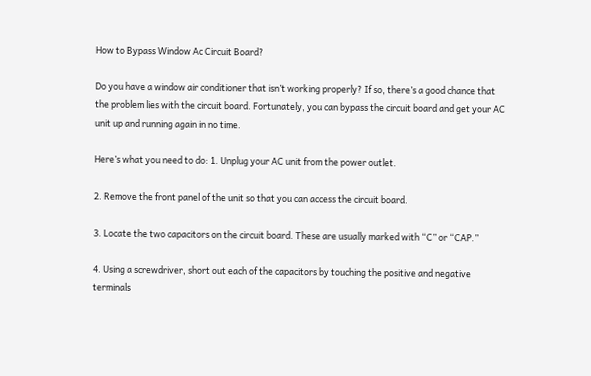How to Bypass Window Ac Circuit Board?

Do you have a window air conditioner that isn’t working properly? If so, there’s a good chance that the problem lies with the circuit board. Fortunately, you can bypass the circuit board and get your AC unit up and running again in no time.

Here’s what you need to do: 1. Unplug your AC unit from the power outlet.

2. Remove the front panel of the unit so that you can access the circuit board.

3. Locate the two capacitors on the circuit board. These are usually marked with “C” or “CAP.”

4. Using a screwdriver, short out each of the capacitors by touching the positive and negative terminals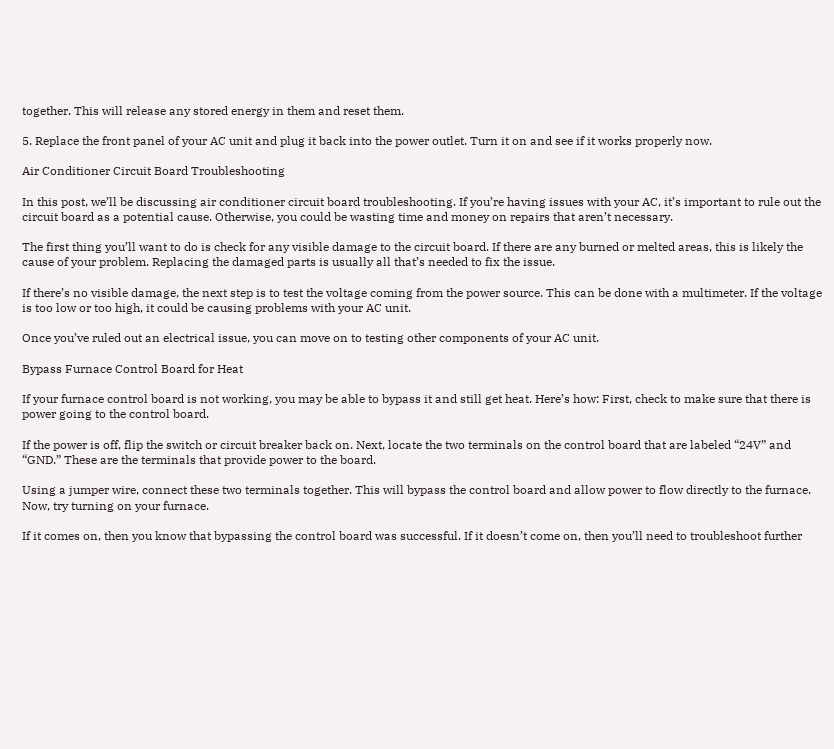together. This will release any stored energy in them and reset them.

5. Replace the front panel of your AC unit and plug it back into the power outlet. Turn it on and see if it works properly now.

Air Conditioner Circuit Board Troubleshooting

In this post, we’ll be discussing air conditioner circuit board troubleshooting. If you’re having issues with your AC, it’s important to rule out the circuit board as a potential cause. Otherwise, you could be wasting time and money on repairs that aren’t necessary.

The first thing you’ll want to do is check for any visible damage to the circuit board. If there are any burned or melted areas, this is likely the cause of your problem. Replacing the damaged parts is usually all that’s needed to fix the issue.

If there’s no visible damage, the next step is to test the voltage coming from the power source. This can be done with a multimeter. If the voltage is too low or too high, it could be causing problems with your AC unit.

Once you’ve ruled out an electrical issue, you can move on to testing other components of your AC unit.

Bypass Furnace Control Board for Heat

If your furnace control board is not working, you may be able to bypass it and still get heat. Here’s how: First, check to make sure that there is power going to the control board.

If the power is off, flip the switch or circuit breaker back on. Next, locate the two terminals on the control board that are labeled “24V” and “GND.” These are the terminals that provide power to the board.

Using a jumper wire, connect these two terminals together. This will bypass the control board and allow power to flow directly to the furnace. Now, try turning on your furnace.

If it comes on, then you know that bypassing the control board was successful. If it doesn’t come on, then you’ll need to troubleshoot further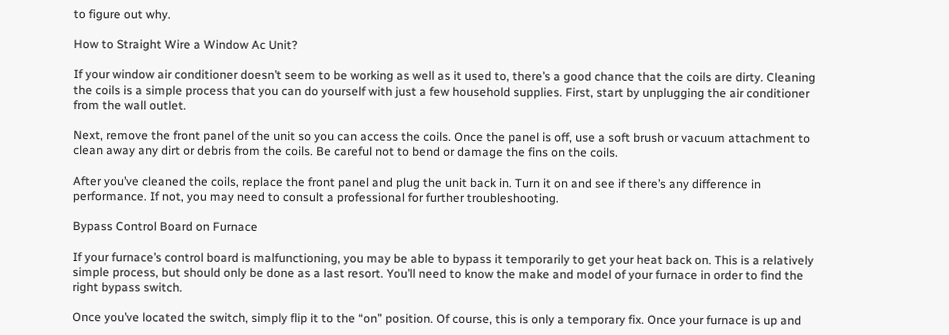to figure out why.

How to Straight Wire a Window Ac Unit?

If your window air conditioner doesn’t seem to be working as well as it used to, there’s a good chance that the coils are dirty. Cleaning the coils is a simple process that you can do yourself with just a few household supplies. First, start by unplugging the air conditioner from the wall outlet.

Next, remove the front panel of the unit so you can access the coils. Once the panel is off, use a soft brush or vacuum attachment to clean away any dirt or debris from the coils. Be careful not to bend or damage the fins on the coils.

After you’ve cleaned the coils, replace the front panel and plug the unit back in. Turn it on and see if there’s any difference in performance. If not, you may need to consult a professional for further troubleshooting.

Bypass Control Board on Furnace

If your furnace’s control board is malfunctioning, you may be able to bypass it temporarily to get your heat back on. This is a relatively simple process, but should only be done as a last resort. You’ll need to know the make and model of your furnace in order to find the right bypass switch.

Once you’ve located the switch, simply flip it to the “on” position. Of course, this is only a temporary fix. Once your furnace is up and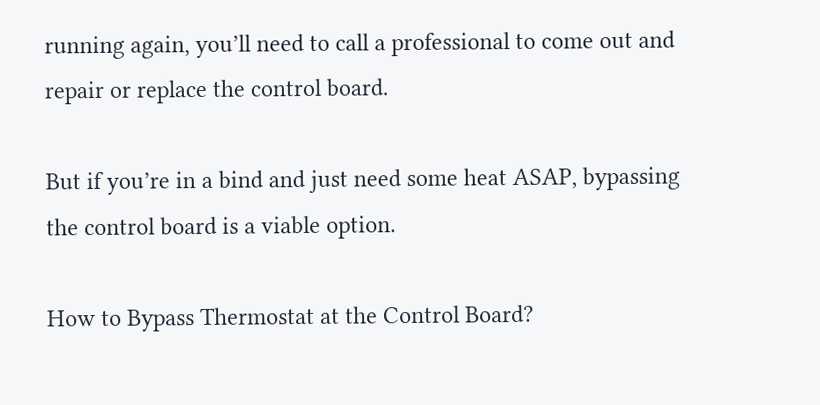running again, you’ll need to call a professional to come out and repair or replace the control board.

But if you’re in a bind and just need some heat ASAP, bypassing the control board is a viable option.

How to Bypass Thermostat at the Control Board?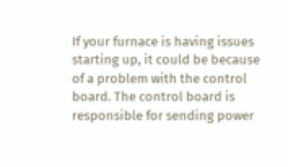If your furnace is having issues starting up, it could be because of a problem with the control board. The control board is responsible for sending power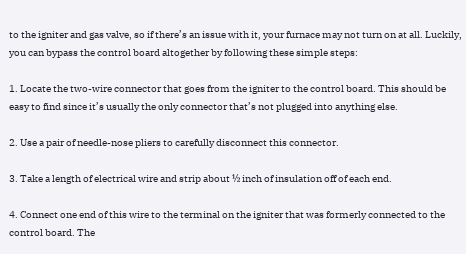to the igniter and gas valve, so if there’s an issue with it, your furnace may not turn on at all. Luckily, you can bypass the control board altogether by following these simple steps:

1. Locate the two-wire connector that goes from the igniter to the control board. This should be easy to find since it’s usually the only connector that’s not plugged into anything else.

2. Use a pair of needle-nose pliers to carefully disconnect this connector.

3. Take a length of electrical wire and strip about ½ inch of insulation off of each end.

4. Connect one end of this wire to the terminal on the igniter that was formerly connected to the control board. The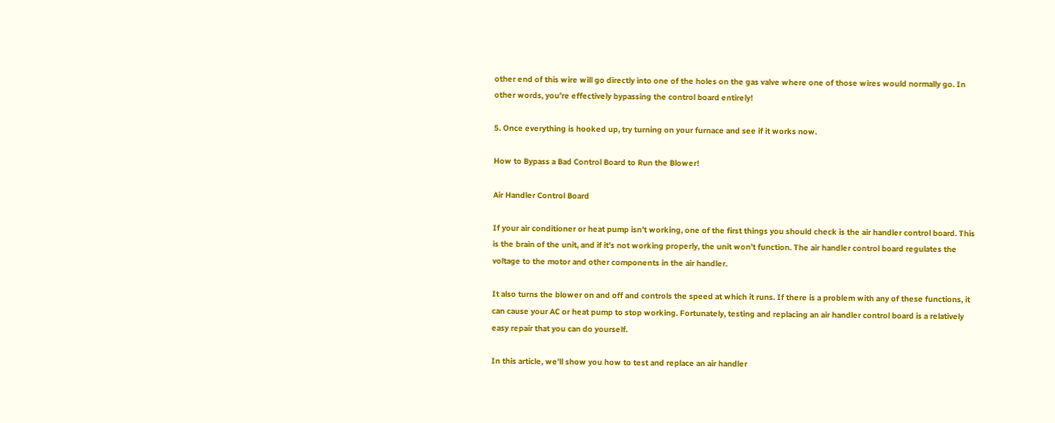other end of this wire will go directly into one of the holes on the gas valve where one of those wires would normally go. In other words, you’re effectively bypassing the control board entirely!

5. Once everything is hooked up, try turning on your furnace and see if it works now.

How to Bypass a Bad Control Board to Run the Blower!

Air Handler Control Board

If your air conditioner or heat pump isn’t working, one of the first things you should check is the air handler control board. This is the brain of the unit, and if it’s not working properly, the unit won’t function. The air handler control board regulates the voltage to the motor and other components in the air handler.

It also turns the blower on and off and controls the speed at which it runs. If there is a problem with any of these functions, it can cause your AC or heat pump to stop working. Fortunately, testing and replacing an air handler control board is a relatively easy repair that you can do yourself.

In this article, we’ll show you how to test and replace an air handler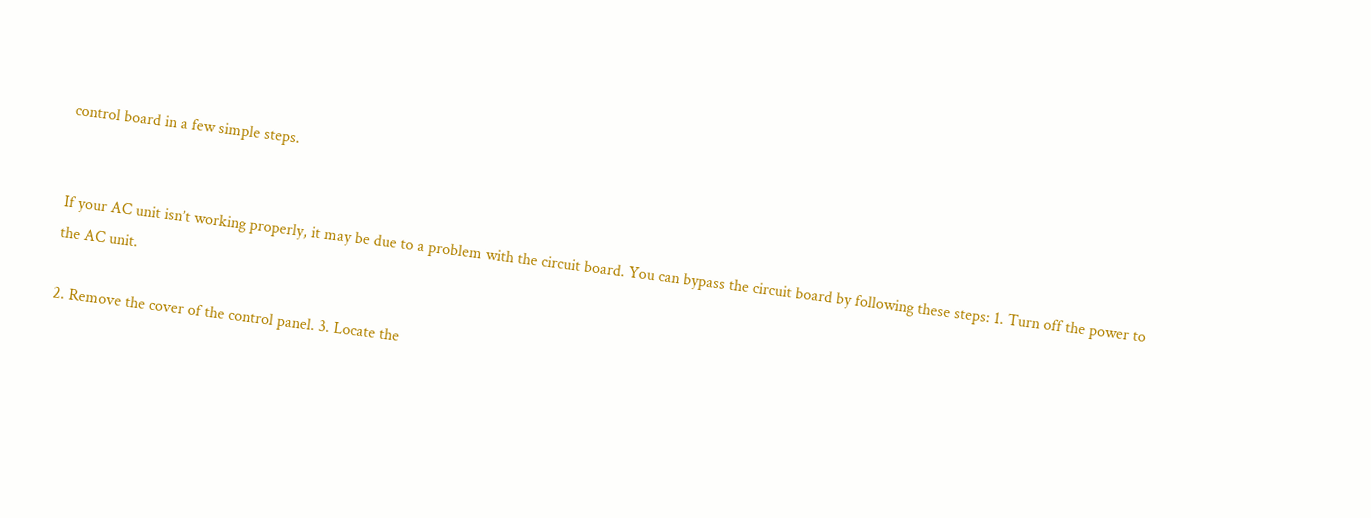control board in a few simple steps.


If your AC unit isn’t working properly, it may be due to a problem with the circuit board. You can bypass the circuit board by following these steps: 1. Turn off the power to the AC unit.

2. Remove the cover of the control panel. 3. Locate the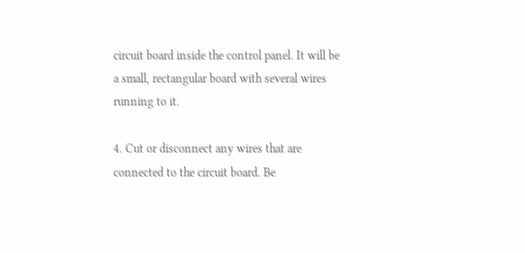circuit board inside the control panel. It will be a small, rectangular board with several wires running to it.

4. Cut or disconnect any wires that are connected to the circuit board. Be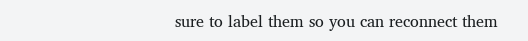sure to label them so you can reconnect them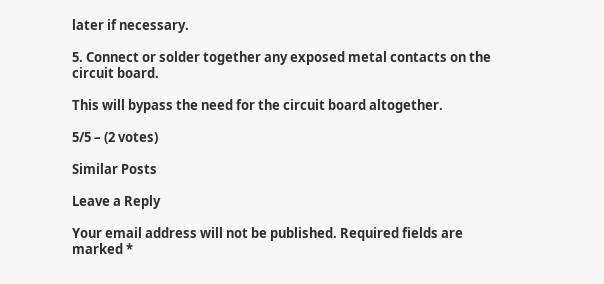later if necessary.

5. Connect or solder together any exposed metal contacts on the circuit board.

This will bypass the need for the circuit board altogether.

5/5 – (2 votes)

Similar Posts

Leave a Reply

Your email address will not be published. Required fields are marked *